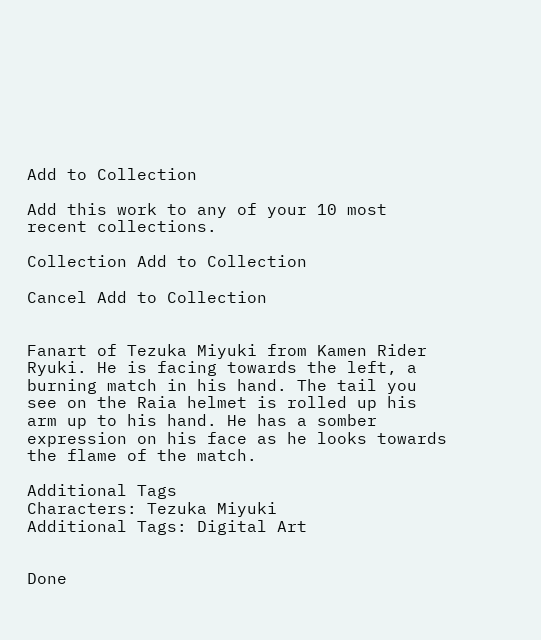Add to Collection

Add this work to any of your 10 most recent collections.

Collection Add to Collection

Cancel Add to Collection


Fanart of Tezuka Miyuki from Kamen Rider Ryuki. He is facing towards the left, a burning match in his hand. The tail you see on the Raia helmet is rolled up his arm up to his hand. He has a somber expression on his face as he looks towards the flame of the match.

Additional Tags
Characters: Tezuka Miyuki
Additional Tags: Digital Art


Done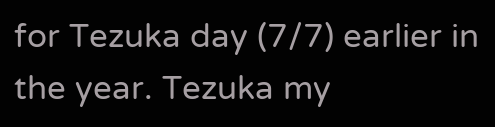for Tezuka day (7/7) earlier in the year. Tezuka my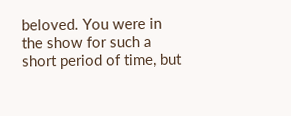beloved. You were in the show for such a short period of time, but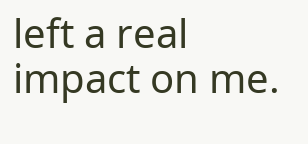left a real impact on me.